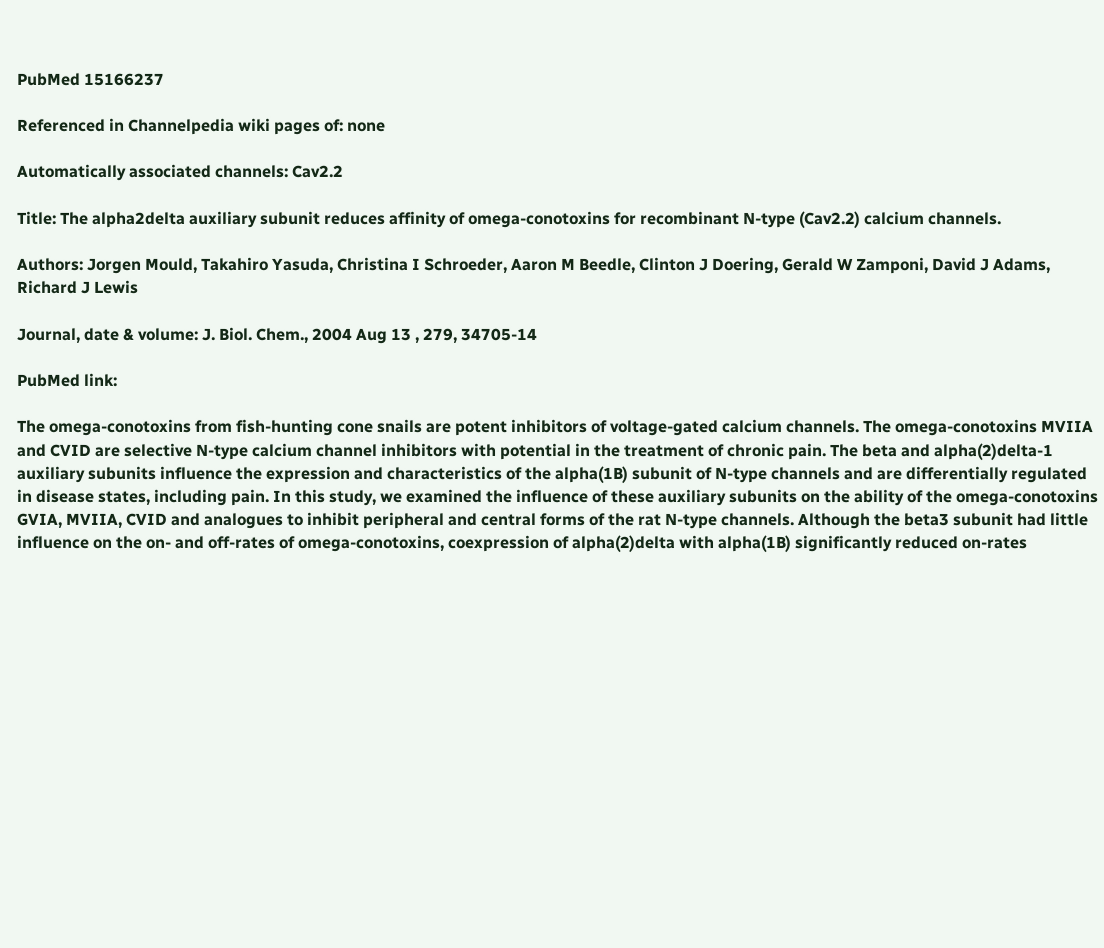PubMed 15166237

Referenced in Channelpedia wiki pages of: none

Automatically associated channels: Cav2.2

Title: The alpha2delta auxiliary subunit reduces affinity of omega-conotoxins for recombinant N-type (Cav2.2) calcium channels.

Authors: Jorgen Mould, Takahiro Yasuda, Christina I Schroeder, Aaron M Beedle, Clinton J Doering, Gerald W Zamponi, David J Adams, Richard J Lewis

Journal, date & volume: J. Biol. Chem., 2004 Aug 13 , 279, 34705-14

PubMed link:

The omega-conotoxins from fish-hunting cone snails are potent inhibitors of voltage-gated calcium channels. The omega-conotoxins MVIIA and CVID are selective N-type calcium channel inhibitors with potential in the treatment of chronic pain. The beta and alpha(2)delta-1 auxiliary subunits influence the expression and characteristics of the alpha(1B) subunit of N-type channels and are differentially regulated in disease states, including pain. In this study, we examined the influence of these auxiliary subunits on the ability of the omega-conotoxins GVIA, MVIIA, CVID and analogues to inhibit peripheral and central forms of the rat N-type channels. Although the beta3 subunit had little influence on the on- and off-rates of omega-conotoxins, coexpression of alpha(2)delta with alpha(1B) significantly reduced on-rates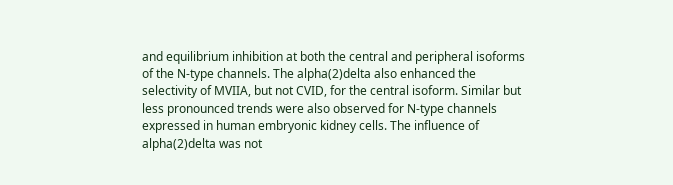and equilibrium inhibition at both the central and peripheral isoforms of the N-type channels. The alpha(2)delta also enhanced the selectivity of MVIIA, but not CVID, for the central isoform. Similar but less pronounced trends were also observed for N-type channels expressed in human embryonic kidney cells. The influence of alpha(2)delta was not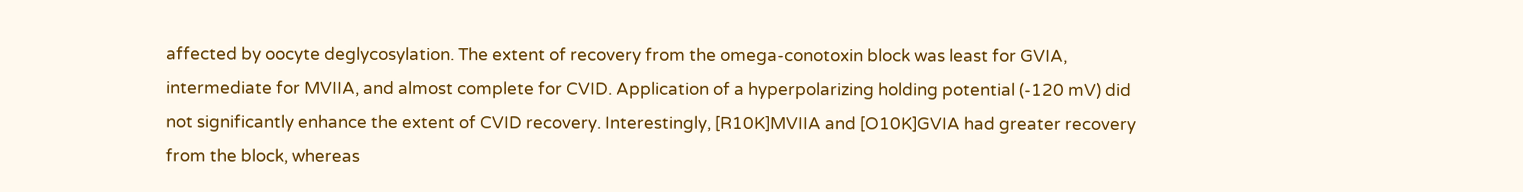affected by oocyte deglycosylation. The extent of recovery from the omega-conotoxin block was least for GVIA, intermediate for MVIIA, and almost complete for CVID. Application of a hyperpolarizing holding potential (-120 mV) did not significantly enhance the extent of CVID recovery. Interestingly, [R10K]MVIIA and [O10K]GVIA had greater recovery from the block, whereas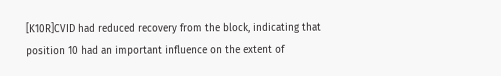[K10R]CVID had reduced recovery from the block, indicating that position 10 had an important influence on the extent of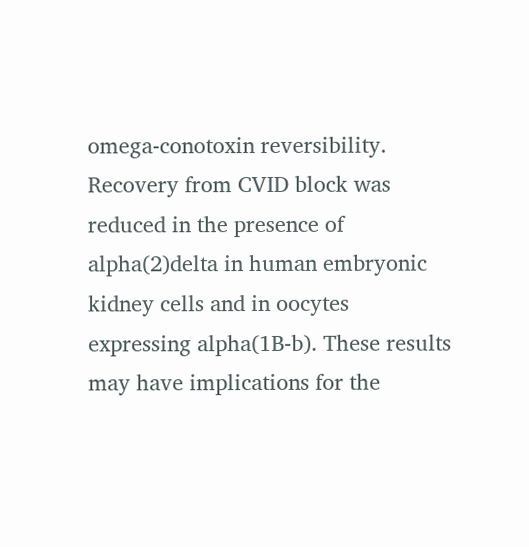omega-conotoxin reversibility. Recovery from CVID block was reduced in the presence of alpha(2)delta in human embryonic kidney cells and in oocytes expressing alpha(1B-b). These results may have implications for the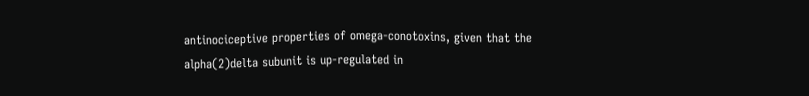antinociceptive properties of omega-conotoxins, given that the alpha(2)delta subunit is up-regulated in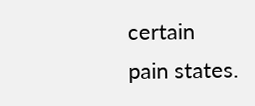certain pain states.